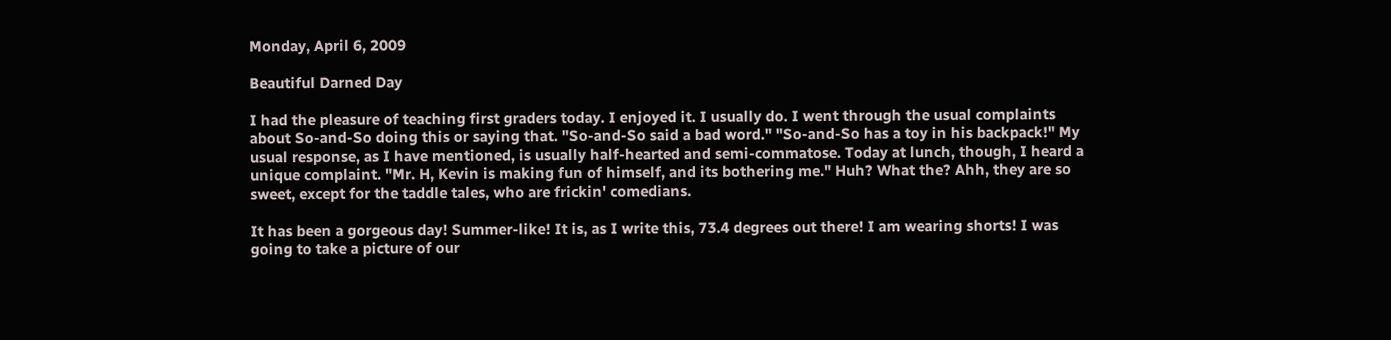Monday, April 6, 2009

Beautiful Darned Day

I had the pleasure of teaching first graders today. I enjoyed it. I usually do. I went through the usual complaints about So-and-So doing this or saying that. "So-and-So said a bad word." "So-and-So has a toy in his backpack!" My usual response, as I have mentioned, is usually half-hearted and semi-commatose. Today at lunch, though, I heard a unique complaint. "Mr. H, Kevin is making fun of himself, and its bothering me." Huh? What the? Ahh, they are so sweet, except for the taddle tales, who are frickin' comedians.

It has been a gorgeous day! Summer-like! It is, as I write this, 73.4 degrees out there! I am wearing shorts! I was going to take a picture of our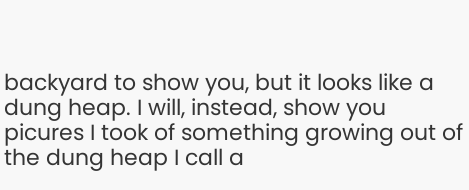backyard to show you, but it looks like a dung heap. I will, instead, show you picures I took of something growing out of the dung heap I call a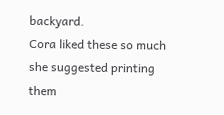backyard.
Cora liked these so much she suggested printing them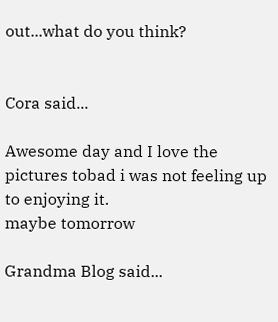out...what do you think?


Cora said...

Awesome day and I love the pictures tobad i was not feeling up to enjoying it.
maybe tomorrow

Grandma Blog said...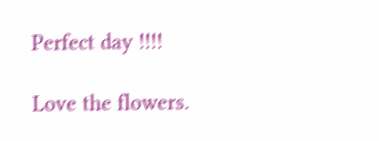Perfect day !!!!

Love the flowers.